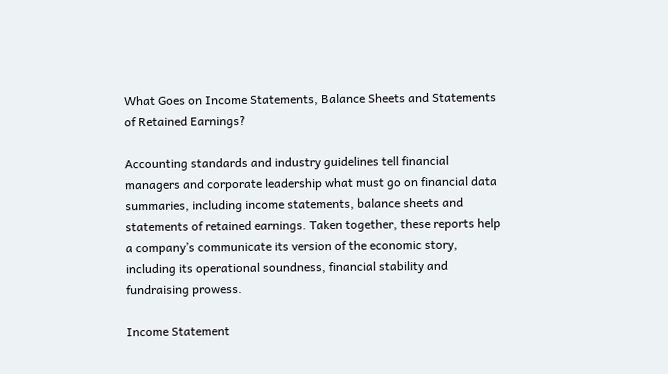What Goes on Income Statements, Balance Sheets and Statements of Retained Earnings?

Accounting standards and industry guidelines tell financial managers and corporate leadership what must go on financial data summaries, including income statements, balance sheets and statements of retained earnings. Taken together, these reports help a company’s communicate its version of the economic story, including its operational soundness, financial stability and fundraising prowess.

Income Statement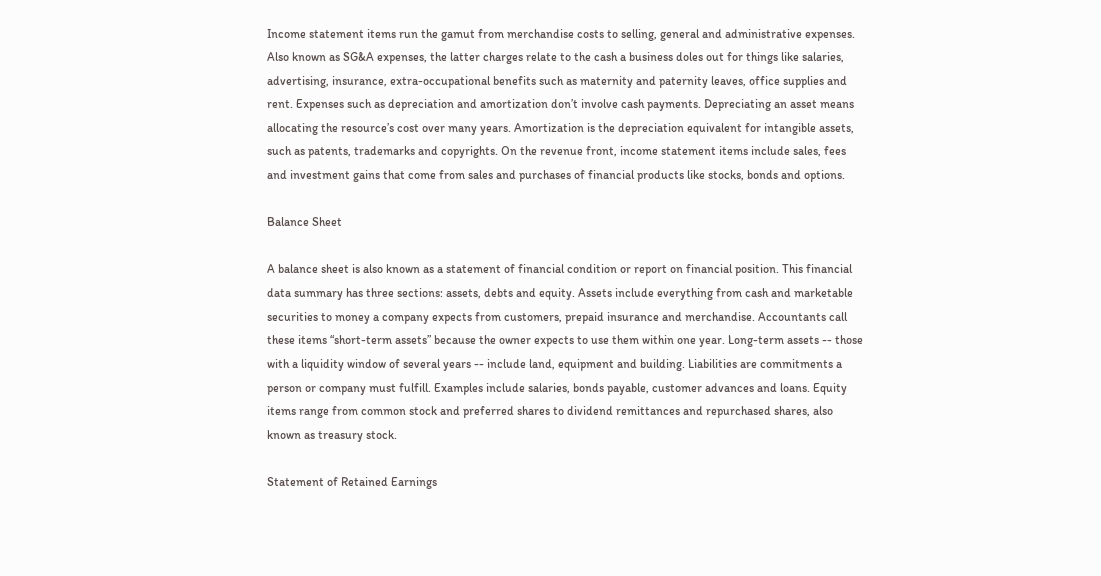Income statement items run the gamut from merchandise costs to selling, general and administrative expenses. Also known as SG&A expenses, the latter charges relate to the cash a business doles out for things like salaries, advertising, insurance, extra-occupational benefits such as maternity and paternity leaves, office supplies and rent. Expenses such as depreciation and amortization don’t involve cash payments. Depreciating an asset means allocating the resource’s cost over many years. Amortization is the depreciation equivalent for intangible assets, such as patents, trademarks and copyrights. On the revenue front, income statement items include sales, fees and investment gains that come from sales and purchases of financial products like stocks, bonds and options.

Balance Sheet

A balance sheet is also known as a statement of financial condition or report on financial position. This financial data summary has three sections: assets, debts and equity. Assets include everything from cash and marketable securities to money a company expects from customers, prepaid insurance and merchandise. Accountants call these items “short-term assets” because the owner expects to use them within one year. Long-term assets -- those with a liquidity window of several years -- include land, equipment and building. Liabilities are commitments a person or company must fulfill. Examples include salaries, bonds payable, customer advances and loans. Equity items range from common stock and preferred shares to dividend remittances and repurchased shares, also known as treasury stock.

Statement of Retained Earnings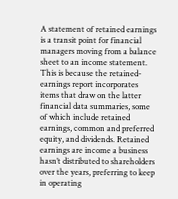A statement of retained earnings is a transit point for financial managers moving from a balance sheet to an income statement. This is because the retained-earnings report incorporates items that draw on the latter financial data summaries, some of which include retained earnings, common and preferred equity, and dividends. Retained earnings are income a business hasn’t distributed to shareholders over the years, preferring to keep in operating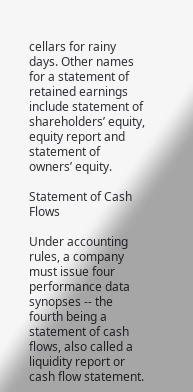cellars for rainy days. Other names for a statement of retained earnings include statement of shareholders’ equity, equity report and statement of owners’ equity.

Statement of Cash Flows

Under accounting rules, a company must issue four performance data synopses -- the fourth being a statement of cash flows, also called a liquidity report or cash flow statement.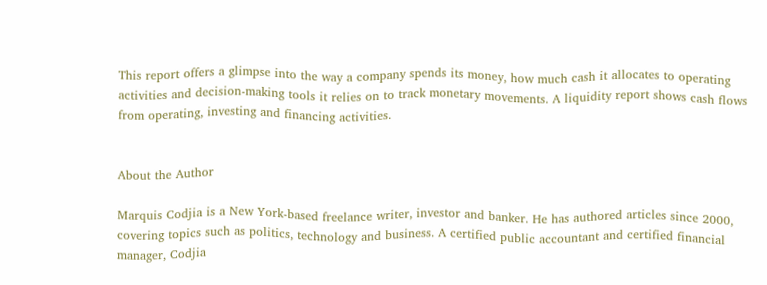This report offers a glimpse into the way a company spends its money, how much cash it allocates to operating activities and decision-making tools it relies on to track monetary movements. A liquidity report shows cash flows from operating, investing and financing activities.


About the Author

Marquis Codjia is a New York-based freelance writer, investor and banker. He has authored articles since 2000, covering topics such as politics, technology and business. A certified public accountant and certified financial manager, Codjia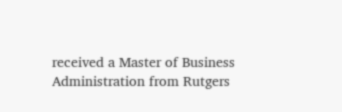received a Master of Business Administration from Rutgers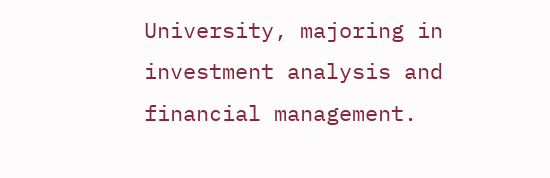University, majoring in investment analysis and financial management.